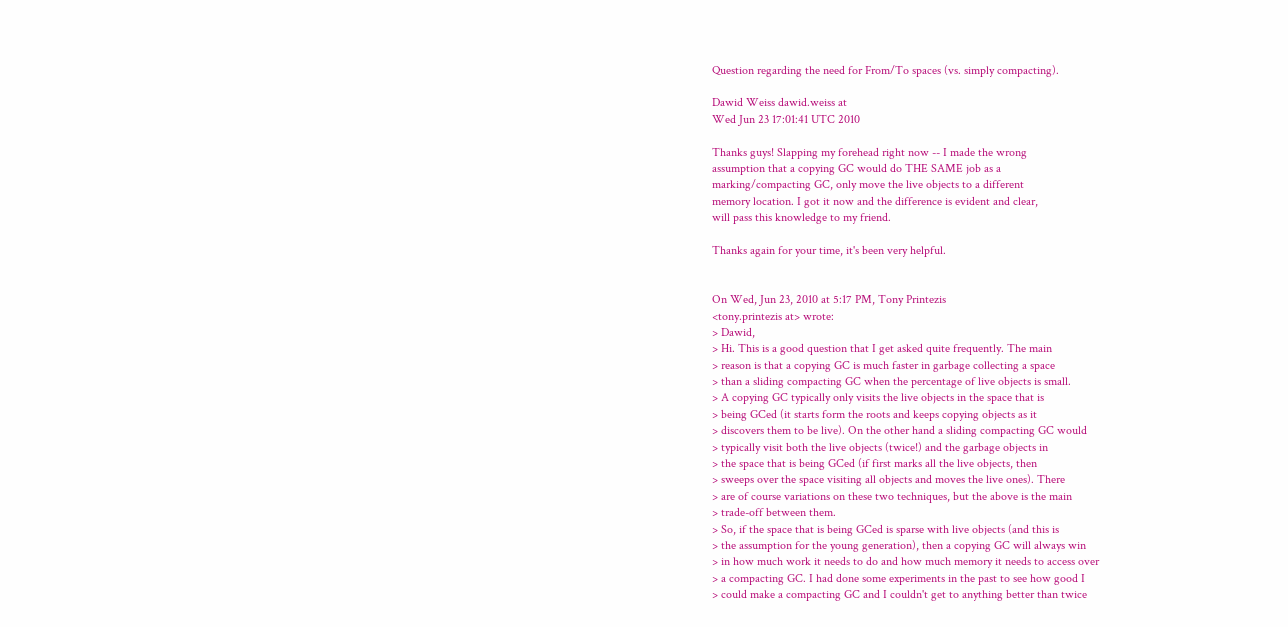Question regarding the need for From/To spaces (vs. simply compacting).

Dawid Weiss dawid.weiss at
Wed Jun 23 17:01:41 UTC 2010

Thanks guys! Slapping my forehead right now -- I made the wrong
assumption that a copying GC would do THE SAME job as a
marking/compacting GC, only move the live objects to a different
memory location. I got it now and the difference is evident and clear,
will pass this knowledge to my friend.

Thanks again for your time, it's been very helpful.


On Wed, Jun 23, 2010 at 5:17 PM, Tony Printezis
<tony.printezis at> wrote:
> Dawid,
> Hi. This is a good question that I get asked quite frequently. The main
> reason is that a copying GC is much faster in garbage collecting a space
> than a sliding compacting GC when the percentage of live objects is small.
> A copying GC typically only visits the live objects in the space that is
> being GCed (it starts form the roots and keeps copying objects as it
> discovers them to be live). On the other hand a sliding compacting GC would
> typically visit both the live objects (twice!) and the garbage objects in
> the space that is being GCed (if first marks all the live objects, then
> sweeps over the space visiting all objects and moves the live ones). There
> are of course variations on these two techniques, but the above is the main
> trade-off between them.
> So, if the space that is being GCed is sparse with live objects (and this is
> the assumption for the young generation), then a copying GC will always win
> in how much work it needs to do and how much memory it needs to access over
> a compacting GC. I had done some experiments in the past to see how good I
> could make a compacting GC and I couldn't get to anything better than twice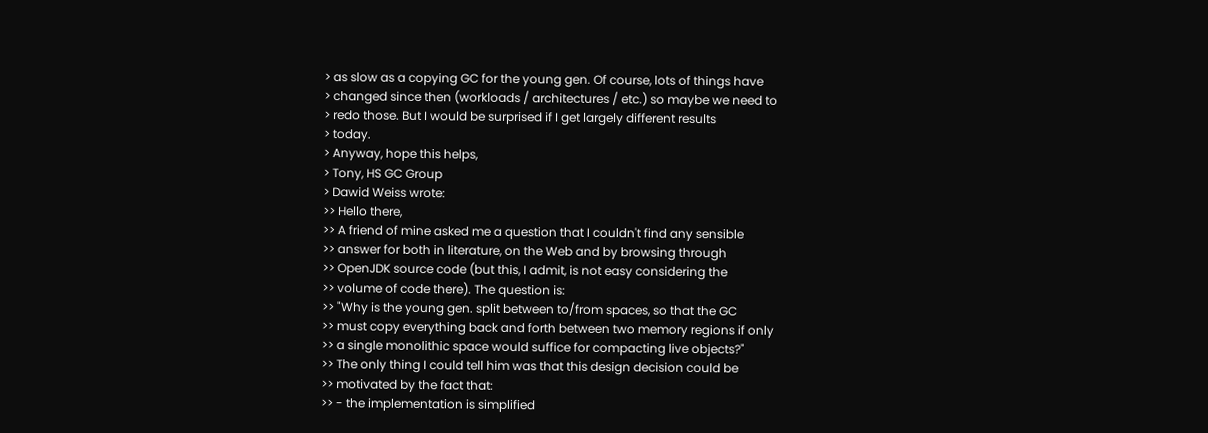> as slow as a copying GC for the young gen. Of course, lots of things have
> changed since then (workloads / architectures / etc.) so maybe we need to
> redo those. But I would be surprised if I get largely different results
> today.
> Anyway, hope this helps,
> Tony, HS GC Group
> Dawid Weiss wrote:
>> Hello there,
>> A friend of mine asked me a question that I couldn't find any sensible
>> answer for both in literature, on the Web and by browsing through
>> OpenJDK source code (but this, I admit, is not easy considering the
>> volume of code there). The question is:
>> "Why is the young gen. split between to/from spaces, so that the GC
>> must copy everything back and forth between two memory regions if only
>> a single monolithic space would suffice for compacting live objects?"
>> The only thing I could tell him was that this design decision could be
>> motivated by the fact that:
>> - the implementation is simplified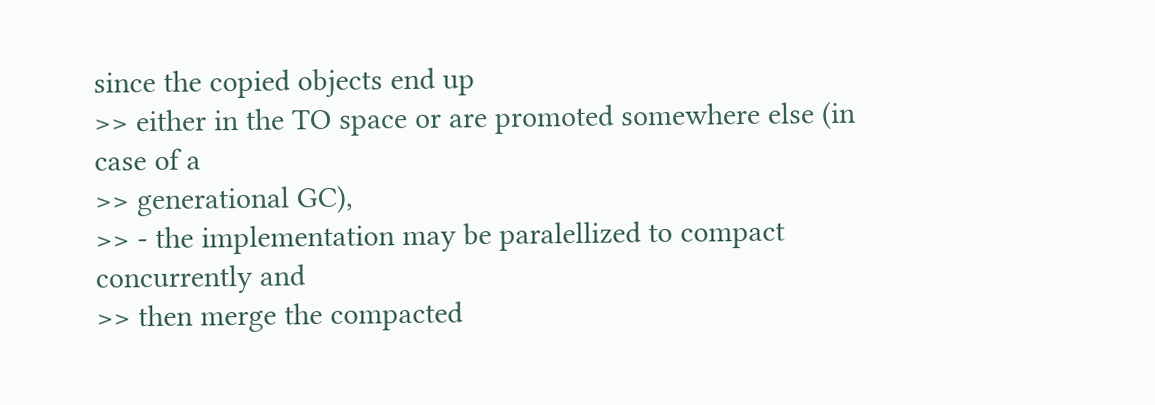since the copied objects end up
>> either in the TO space or are promoted somewhere else (in case of a
>> generational GC),
>> - the implementation may be paralellized to compact concurrently and
>> then merge the compacted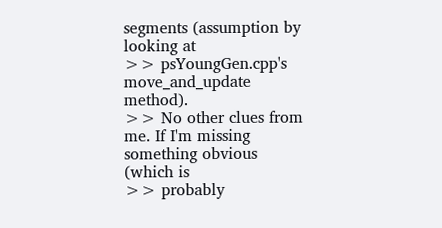segments (assumption by looking at
>> psYoungGen.cpp's move_and_update method).
>> No other clues from me. If I'm missing something obvious (which is
>> probably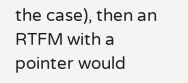the case), then an RTFM with a pointer would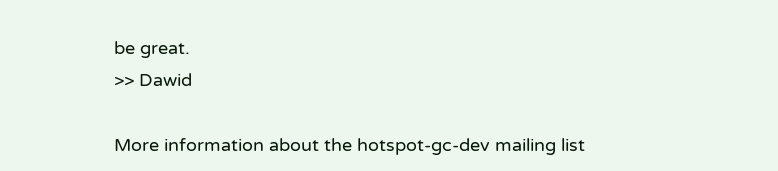be great.
>> Dawid

More information about the hotspot-gc-dev mailing list